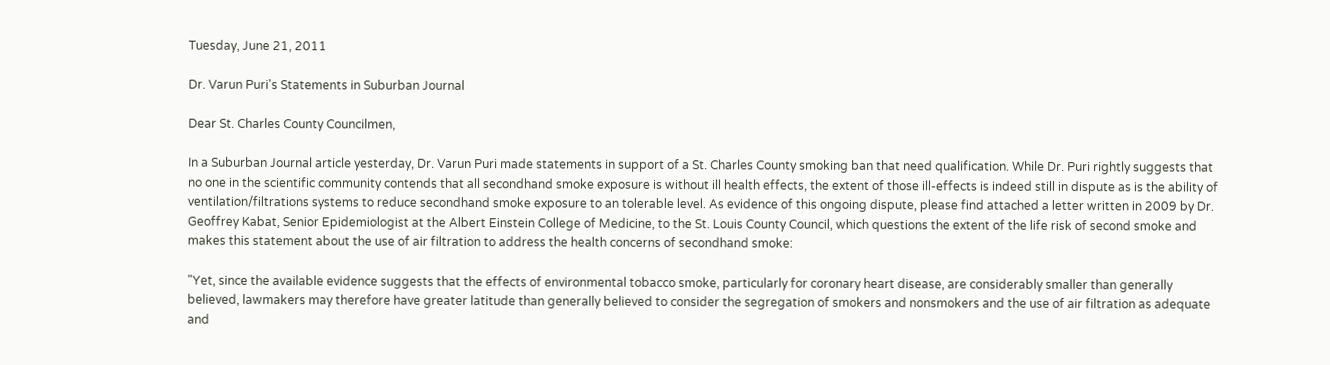Tuesday, June 21, 2011

Dr. Varun Puri's Statements in Suburban Journal

Dear St. Charles County Councilmen,

In a Suburban Journal article yesterday, Dr. Varun Puri made statements in support of a St. Charles County smoking ban that need qualification. While Dr. Puri rightly suggests that no one in the scientific community contends that all secondhand smoke exposure is without ill health effects, the extent of those ill-effects is indeed still in dispute as is the ability of ventilation/filtrations systems to reduce secondhand smoke exposure to an tolerable level. As evidence of this ongoing dispute, please find attached a letter written in 2009 by Dr. Geoffrey Kabat, Senior Epidemiologist at the Albert Einstein College of Medicine, to the St. Louis County Council, which questions the extent of the life risk of second smoke and makes this statement about the use of air filtration to address the health concerns of secondhand smoke:

"Yet, since the available evidence suggests that the effects of environmental tobacco smoke, particularly for coronary heart disease, are considerably smaller than generally believed, lawmakers may therefore have greater latitude than generally believed to consider the segregation of smokers and nonsmokers and the use of air filtration as adequate and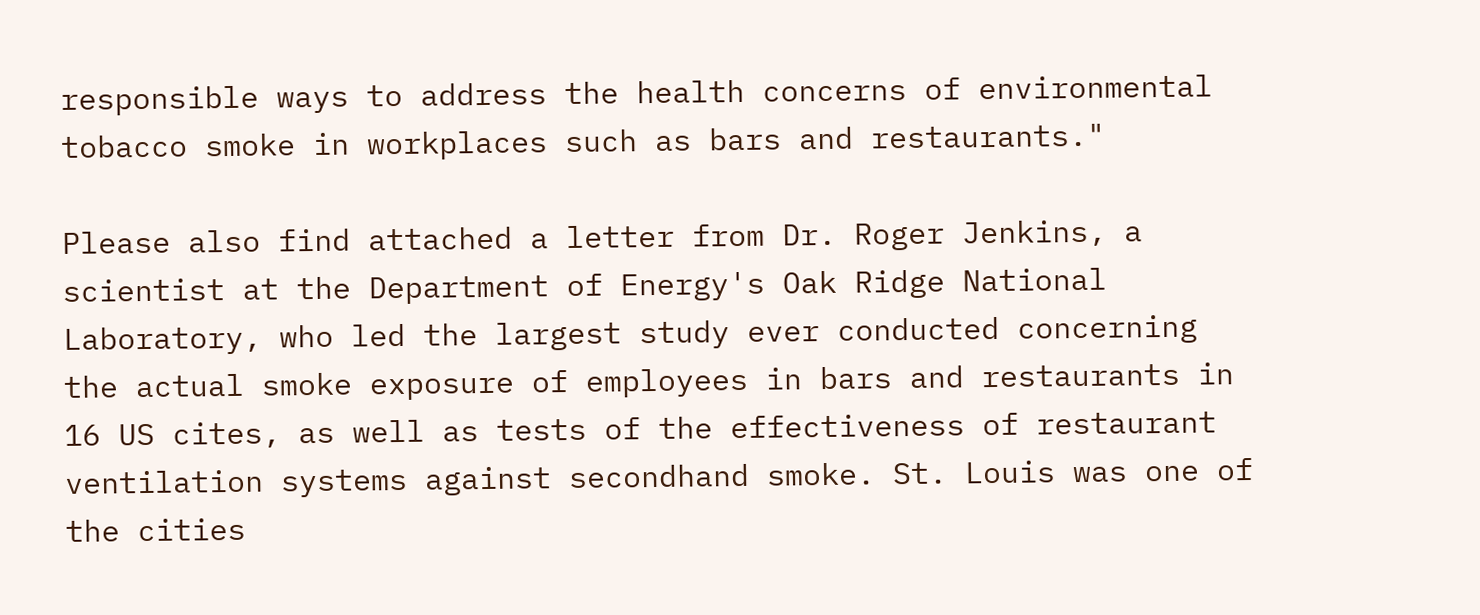responsible ways to address the health concerns of environmental tobacco smoke in workplaces such as bars and restaurants."

Please also find attached a letter from Dr. Roger Jenkins, a scientist at the Department of Energy's Oak Ridge National Laboratory, who led the largest study ever conducted concerning the actual smoke exposure of employees in bars and restaurants in 16 US cites, as well as tests of the effectiveness of restaurant ventilation systems against secondhand smoke. St. Louis was one of the cities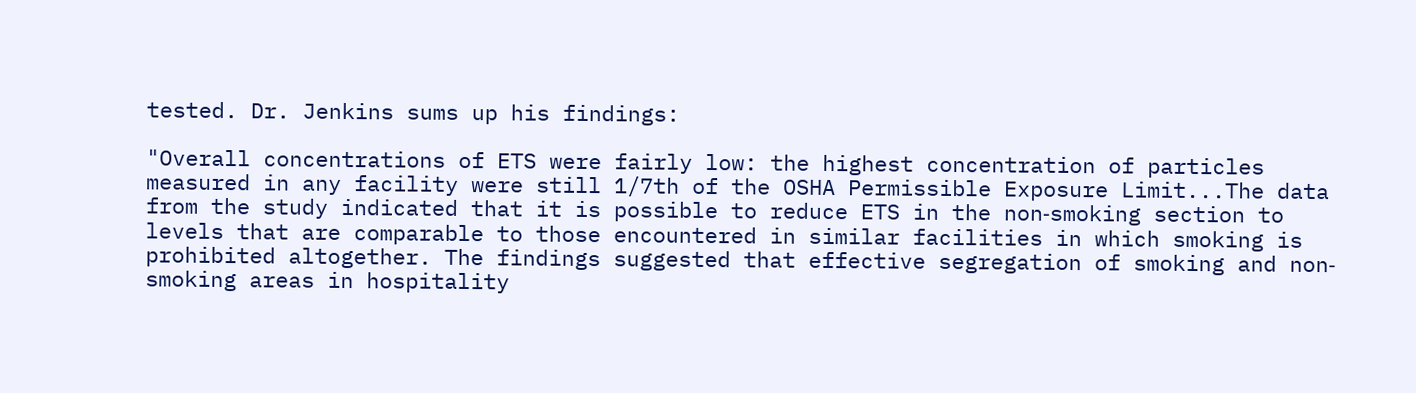tested. Dr. Jenkins sums up his findings:

"Overall concentrations of ETS were fairly low: the highest concentration of particles measured in any facility were still 1/7th of the OSHA Permissible Exposure Limit...The data from the study indicated that it is possible to reduce ETS in the non‐smoking section to levels that are comparable to those encountered in similar facilities in which smoking is prohibited altogether. The findings suggested that effective segregation of smoking and non‐smoking areas in hospitality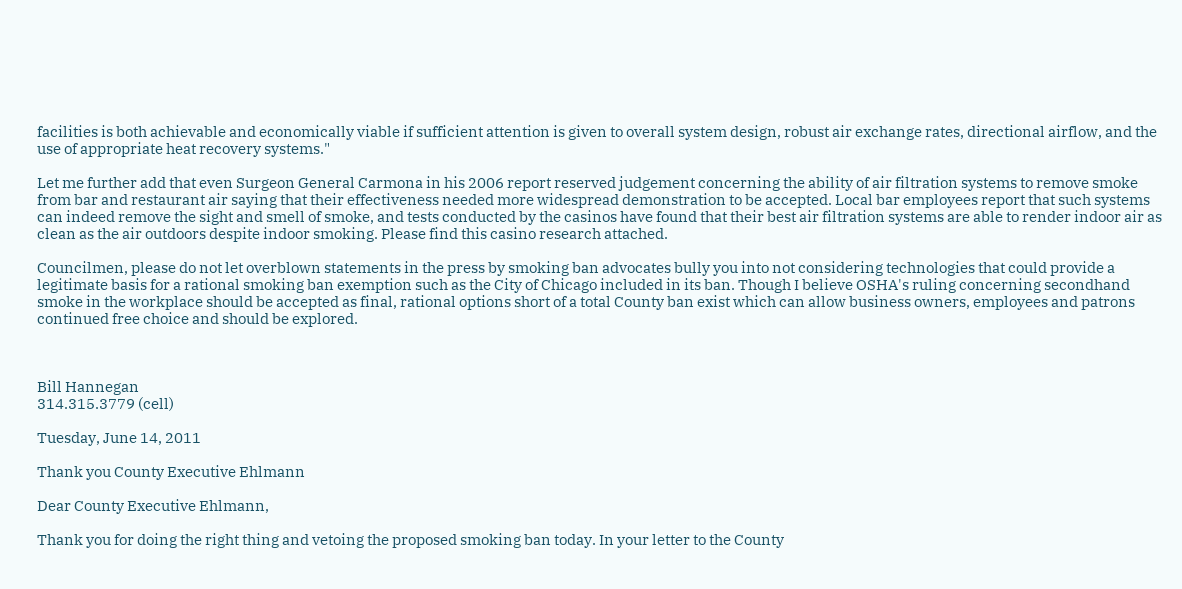facilities is both achievable and economically viable if sufficient attention is given to overall system design, robust air exchange rates, directional airflow, and the use of appropriate heat recovery systems."

Let me further add that even Surgeon General Carmona in his 2006 report reserved judgement concerning the ability of air filtration systems to remove smoke from bar and restaurant air saying that their effectiveness needed more widespread demonstration to be accepted. Local bar employees report that such systems can indeed remove the sight and smell of smoke, and tests conducted by the casinos have found that their best air filtration systems are able to render indoor air as clean as the air outdoors despite indoor smoking. Please find this casino research attached.

Councilmen, please do not let overblown statements in the press by smoking ban advocates bully you into not considering technologies that could provide a legitimate basis for a rational smoking ban exemption such as the City of Chicago included in its ban. Though I believe OSHA's ruling concerning secondhand smoke in the workplace should be accepted as final, rational options short of a total County ban exist which can allow business owners, employees and patrons continued free choice and should be explored.



Bill Hannegan
314.315.3779 (cell)

Tuesday, June 14, 2011

Thank you County Executive Ehlmann

Dear County Executive Ehlmann,

Thank you for doing the right thing and vetoing the proposed smoking ban today. In your letter to the County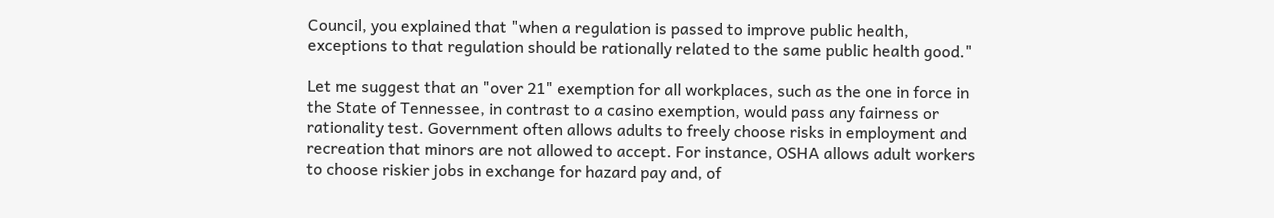Council, you explained that "when a regulation is passed to improve public health, exceptions to that regulation should be rationally related to the same public health good."

Let me suggest that an "over 21" exemption for all workplaces, such as the one in force in the State of Tennessee, in contrast to a casino exemption, would pass any fairness or rationality test. Government often allows adults to freely choose risks in employment and recreation that minors are not allowed to accept. For instance, OSHA allows adult workers to choose riskier jobs in exchange for hazard pay and, of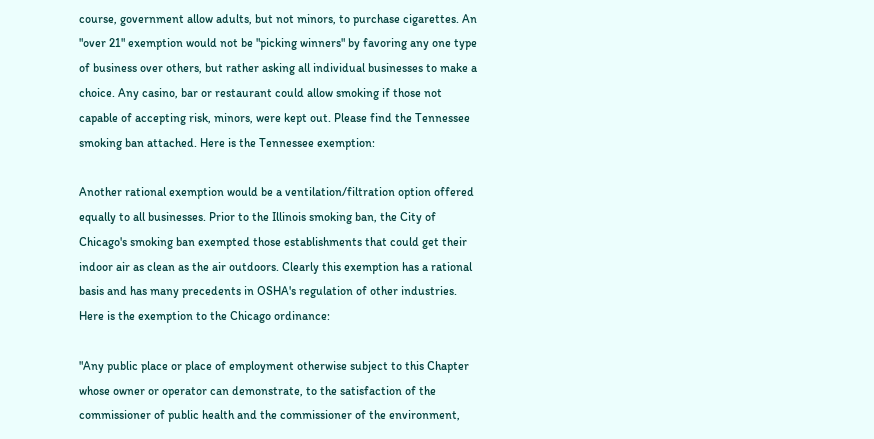course, government allow adults, but not minors, to purchase cigarettes. An "over 21" exemption would not be "picking winners" by favoring any one type of business over others, but rather asking all individual businesses to make a choice. Any casino, bar or restaurant could allow smoking if those not capable of accepting risk, minors, were kept out. Please find the Tennessee smoking ban attached. Here is the Tennessee exemption:

Another rational exemption would be a ventilation/filtration option offered equally to all businesses. Prior to the Illinois smoking ban, the City of Chicago's smoking ban exempted those establishments that could get their indoor air as clean as the air outdoors. Clearly this exemption has a rational basis and has many precedents in OSHA's regulation of other industries. Here is the exemption to the Chicago ordinance:

"Any public place or place of employment otherwise subject to this Chapter whose owner or operator can demonstrate, to the satisfaction of the commissioner of public health and the commissioner of the environment,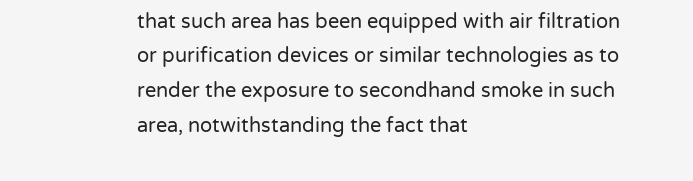that such area has been equipped with air filtration or purification devices or similar technologies as to render the exposure to secondhand smoke in such area, notwithstanding the fact that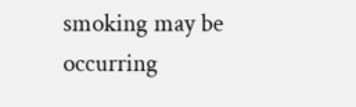smoking may be occurring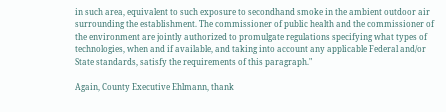in such area, equivalent to such exposure to secondhand smoke in the ambient outdoor air surrounding the establishment. The commissioner of public health and the commissioner of the environment are jointly authorized to promulgate regulations specifying what types of technologies, when and if available, and taking into account any applicable Federal and/or State standards, satisfy the requirements of this paragraph."

Again, County Executive Ehlmann, thank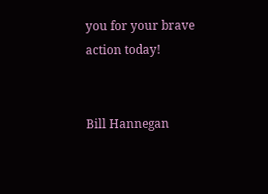you for your brave action today!


Bill Hannegan